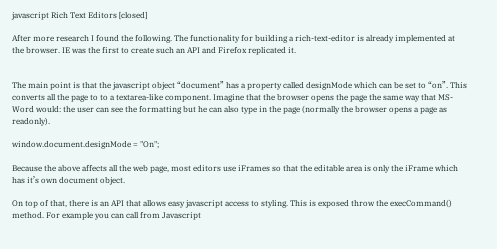javascript Rich Text Editors [closed]

After more research I found the following. The functionality for building a rich-text-editor is already implemented at the browser. IE was the first to create such an API and Firefox replicated it.


The main point is that the javascript object “document” has a property called designMode which can be set to “on”. This converts all the page to to a textarea-like component. Imagine that the browser opens the page the same way that MS-Word would: the user can see the formatting but he can also type in the page (normally the browser opens a page as readonly).

window.document.designMode = "On";

Because the above affects all the web page, most editors use iFrames so that the editable area is only the iFrame which has it’s own document object.

On top of that, there is an API that allows easy javascript access to styling. This is exposed throw the execCommand() method. For example you can call from Javascript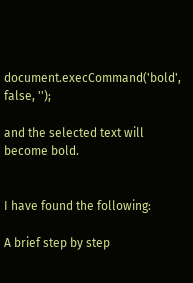document.execCommand('bold', false, '');

and the selected text will become bold.


I have found the following:

A brief step by step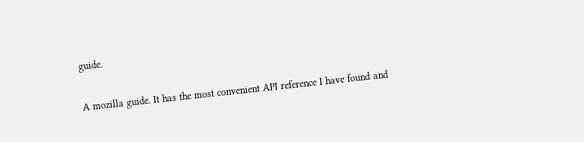guide.

A mozilla guide. It has the most convenient API reference I have found and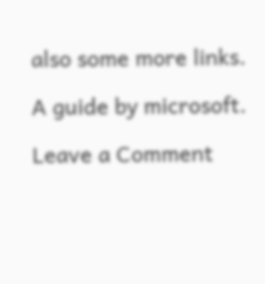also some more links.

A guide by microsoft.

Leave a Comment